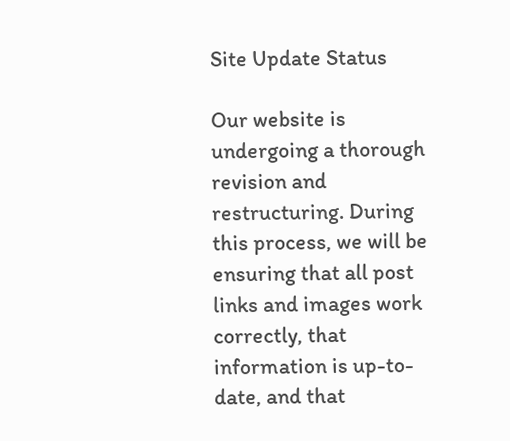Site Update Status

Our website is undergoing a thorough revision and restructuring. During this process, we will be ensuring that all post links and images work correctly, that information is up-to-date, and that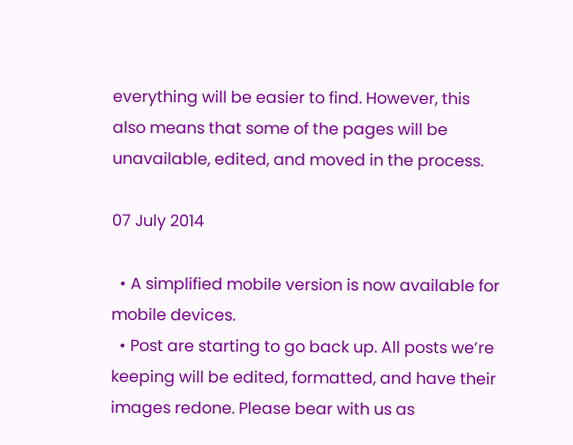everything will be easier to find. However, this also means that some of the pages will be unavailable, edited, and moved in the process.

07 July 2014

  • A simplified mobile version is now available for mobile devices.
  • Post are starting to go back up. All posts we’re keeping will be edited, formatted, and have their images redone. Please bear with us as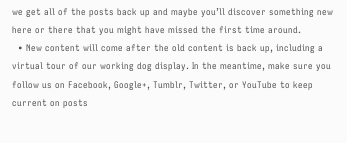we get all of the posts back up and maybe you’ll discover something new here or there that you might have missed the first time around.
  • New content will come after the old content is back up, including a virtual tour of our working dog display. In the meantime, make sure you follow us on Facebook, Google+, Tumblr, Twitter, or YouTube to keep current on posts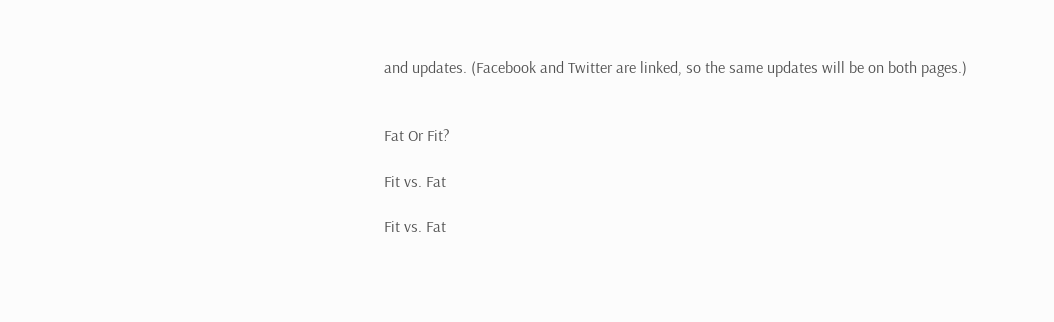and updates. (Facebook and Twitter are linked, so the same updates will be on both pages.)


Fat Or Fit?

Fit vs. Fat

Fit vs. Fat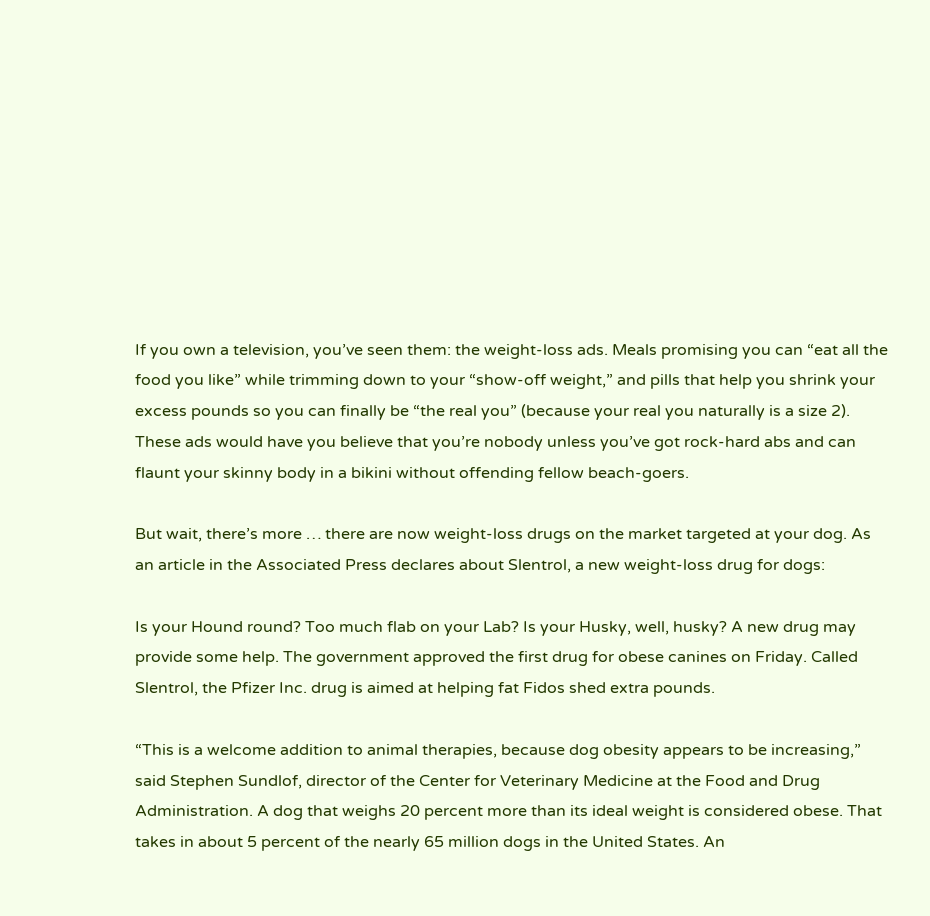If you own a television, you’ve seen them: the weight-loss ads. Meals promising you can “eat all the food you like” while trimming down to your “show-off weight,” and pills that help you shrink your excess pounds so you can finally be “the real you” (because your real you naturally is a size 2). These ads would have you believe that you’re nobody unless you’ve got rock-hard abs and can flaunt your skinny body in a bikini without offending fellow beach-goers.

But wait, there’s more … there are now weight-loss drugs on the market targeted at your dog. As an article in the Associated Press declares about Slentrol, a new weight-loss drug for dogs:

Is your Hound round? Too much flab on your Lab? Is your Husky, well, husky? A new drug may provide some help. The government approved the first drug for obese canines on Friday. Called Slentrol, the Pfizer Inc. drug is aimed at helping fat Fidos shed extra pounds.

“This is a welcome addition to animal therapies, because dog obesity appears to be increasing,” said Stephen Sundlof, director of the Center for Veterinary Medicine at the Food and Drug Administration. A dog that weighs 20 percent more than its ideal weight is considered obese. That takes in about 5 percent of the nearly 65 million dogs in the United States. An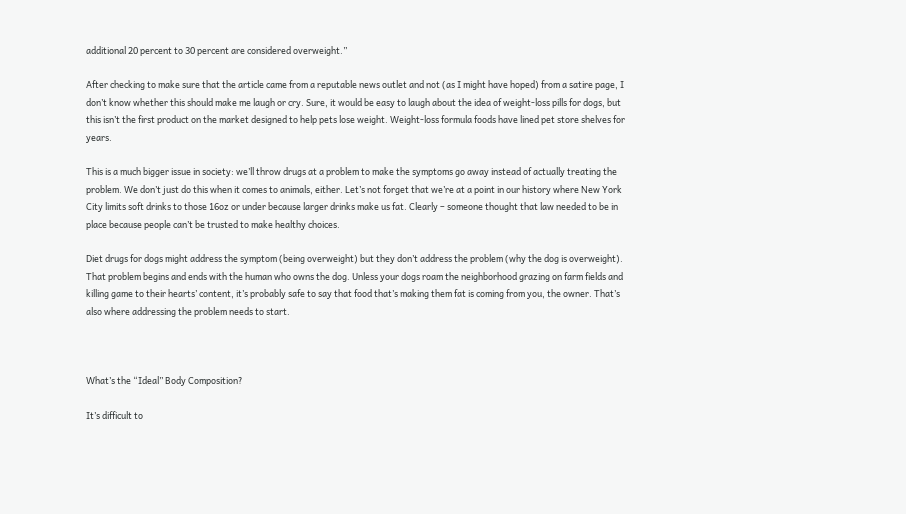additional 20 percent to 30 percent are considered overweight.”

After checking to make sure that the article came from a reputable news outlet and not (as I might have hoped) from a satire page, I don’t know whether this should make me laugh or cry. Sure, it would be easy to laugh about the idea of weight-loss pills for dogs, but this isn’t the first product on the market designed to help pets lose weight. Weight-loss formula foods have lined pet store shelves for years.

This is a much bigger issue in society: we’ll throw drugs at a problem to make the symptoms go away instead of actually treating the problem. We don’t just do this when it comes to animals, either. Let’s not forget that we’re at a point in our history where New York City limits soft drinks to those 16oz or under because larger drinks make us fat. Clearly – someone thought that law needed to be in place because people can’t be trusted to make healthy choices.

Diet drugs for dogs might address the symptom (being overweight) but they don’t address the problem (why the dog is overweight). That problem begins and ends with the human who owns the dog. Unless your dogs roam the neighborhood grazing on farm fields and killing game to their hearts’ content, it’s probably safe to say that food that’s making them fat is coming from you, the owner. That’s also where addressing the problem needs to start.



What’s the “Ideal” Body Composition?

It’s difficult to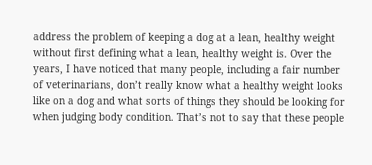address the problem of keeping a dog at a lean, healthy weight without first defining what a lean, healthy weight is. Over the years, I have noticed that many people, including a fair number of veterinarians, don’t really know what a healthy weight looks like on a dog and what sorts of things they should be looking for when judging body condition. That’s not to say that these people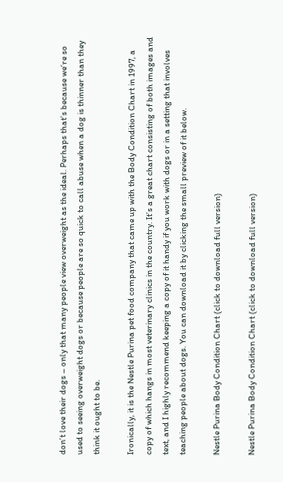don’t love their dogs – only that many people view overweight as the ideal. Perhaps that’s because we’re so used to seeing overweight dogs or because people are so quick to call abuse when a dog is thinner than they think it ought to be.

Ironically, it is the Nestle Purina pet food company that came up with the Body Condition Chart in 1997, a copy of which hangs in most veterinary clinics in the country. It’s a great chart consisting of both images and text, and I highly recommend keeping a copy of it handy if you work with dogs or in a setting that involves teaching people about dogs. You can download it by clicking the small preview of it below.

Nestle Purina Body Condition Chart (click to download full version)

Nestle Purina Body Condition Chart (click to download full version)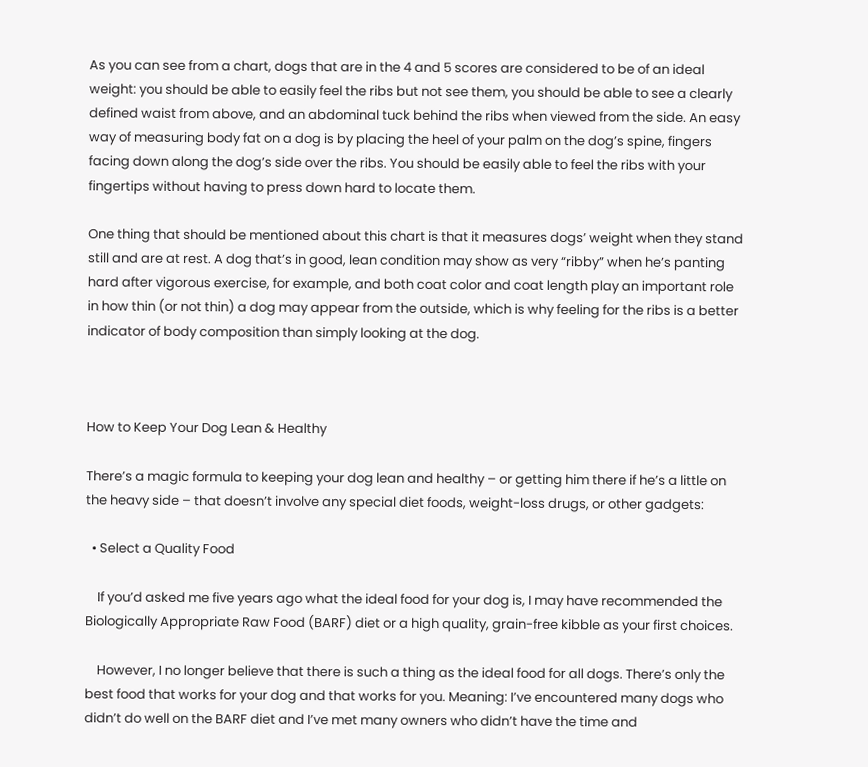As you can see from a chart, dogs that are in the 4 and 5 scores are considered to be of an ideal weight: you should be able to easily feel the ribs but not see them, you should be able to see a clearly defined waist from above, and an abdominal tuck behind the ribs when viewed from the side. An easy way of measuring body fat on a dog is by placing the heel of your palm on the dog’s spine, fingers facing down along the dog’s side over the ribs. You should be easily able to feel the ribs with your fingertips without having to press down hard to locate them.

One thing that should be mentioned about this chart is that it measures dogs’ weight when they stand still and are at rest. A dog that’s in good, lean condition may show as very “ribby” when he’s panting hard after vigorous exercise, for example, and both coat color and coat length play an important role in how thin (or not thin) a dog may appear from the outside, which is why feeling for the ribs is a better indicator of body composition than simply looking at the dog.



How to Keep Your Dog Lean & Healthy

There’s a magic formula to keeping your dog lean and healthy – or getting him there if he’s a little on the heavy side – that doesn’t involve any special diet foods, weight-loss drugs, or other gadgets:

  • Select a Quality Food

    If you’d asked me five years ago what the ideal food for your dog is, I may have recommended the Biologically Appropriate Raw Food (BARF) diet or a high quality, grain-free kibble as your first choices.

    However, I no longer believe that there is such a thing as the ideal food for all dogs. There’s only the best food that works for your dog and that works for you. Meaning: I’ve encountered many dogs who didn’t do well on the BARF diet and I’ve met many owners who didn’t have the time and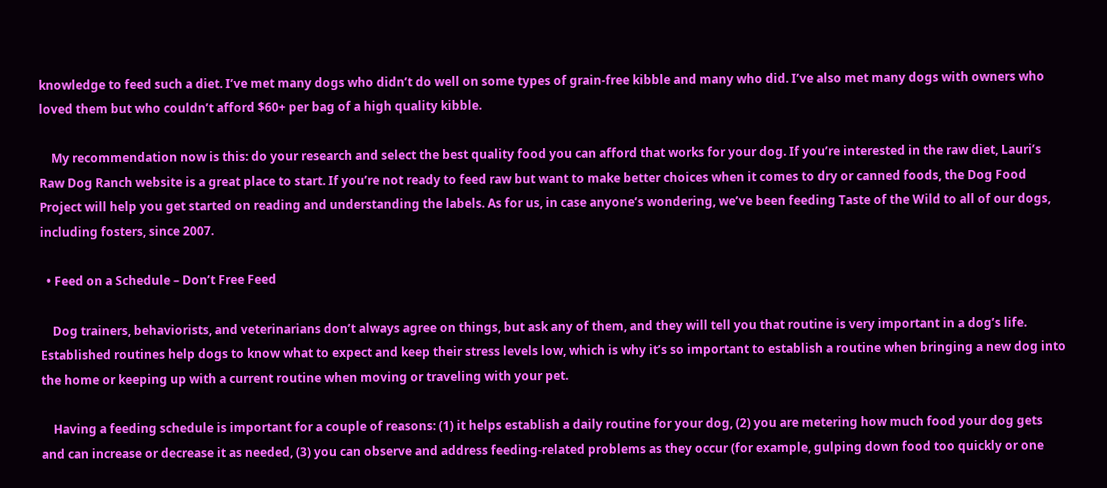knowledge to feed such a diet. I’ve met many dogs who didn’t do well on some types of grain-free kibble and many who did. I’ve also met many dogs with owners who loved them but who couldn’t afford $60+ per bag of a high quality kibble.

    My recommendation now is this: do your research and select the best quality food you can afford that works for your dog. If you’re interested in the raw diet, Lauri’s Raw Dog Ranch website is a great place to start. If you’re not ready to feed raw but want to make better choices when it comes to dry or canned foods, the Dog Food Project will help you get started on reading and understanding the labels. As for us, in case anyone’s wondering, we’ve been feeding Taste of the Wild to all of our dogs, including fosters, since 2007.

  • Feed on a Schedule – Don’t Free Feed

    Dog trainers, behaviorists, and veterinarians don’t always agree on things, but ask any of them, and they will tell you that routine is very important in a dog’s life. Established routines help dogs to know what to expect and keep their stress levels low, which is why it’s so important to establish a routine when bringing a new dog into the home or keeping up with a current routine when moving or traveling with your pet.

    Having a feeding schedule is important for a couple of reasons: (1) it helps establish a daily routine for your dog, (2) you are metering how much food your dog gets and can increase or decrease it as needed, (3) you can observe and address feeding-related problems as they occur (for example, gulping down food too quickly or one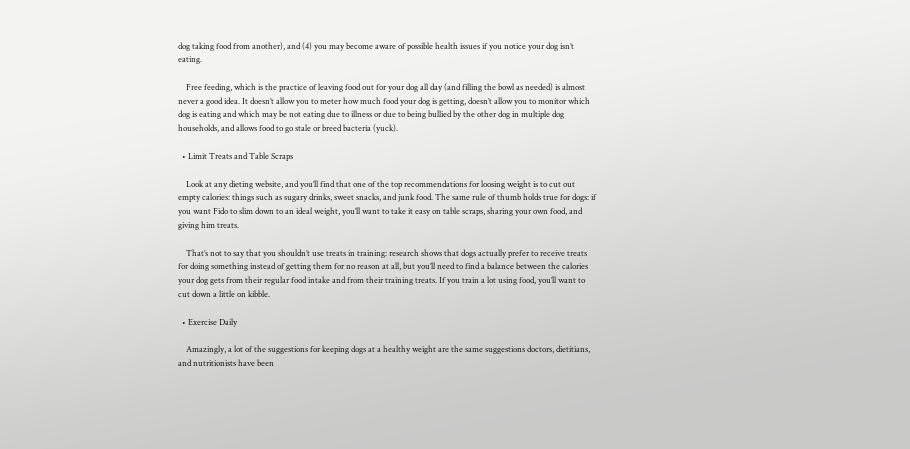dog taking food from another), and (4) you may become aware of possible health issues if you notice your dog isn’t eating.

    Free feeding, which is the practice of leaving food out for your dog all day (and filling the bowl as needed) is almost never a good idea. It doesn’t allow you to meter how much food your dog is getting, doesn’t allow you to monitor which dog is eating and which may be not eating due to illness or due to being bullied by the other dog in multiple dog households, and allows food to go stale or breed bacteria (yuck).

  • Limit Treats and Table Scraps

    Look at any dieting website, and you’ll find that one of the top recommendations for loosing weight is to cut out empty calories: things such as sugary drinks, sweet snacks, and junk food. The same rule of thumb holds true for dogs: if you want Fido to slim down to an ideal weight, you’ll want to take it easy on table scraps, sharing your own food, and giving him treats.

    That’s not to say that you shouldn’t use treats in training: research shows that dogs actually prefer to receive treats for doing something instead of getting them for no reason at all, but you’ll need to find a balance between the calories your dog gets from their regular food intake and from their training treats. If you train a lot using food, you’ll want to cut down a little on kibble.

  • Exercise Daily

    Amazingly, a lot of the suggestions for keeping dogs at a healthy weight are the same suggestions doctors, dietitians, and nutritionists have been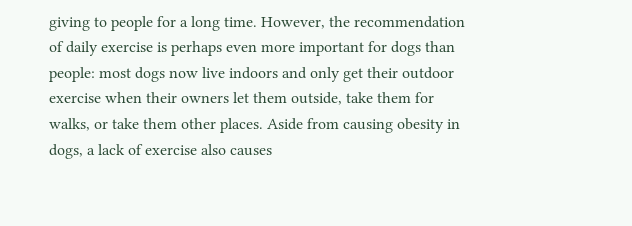giving to people for a long time. However, the recommendation of daily exercise is perhaps even more important for dogs than people: most dogs now live indoors and only get their outdoor exercise when their owners let them outside, take them for walks, or take them other places. Aside from causing obesity in dogs, a lack of exercise also causes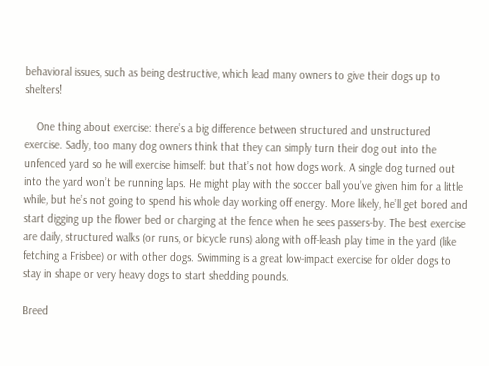behavioral issues, such as being destructive, which lead many owners to give their dogs up to shelters!

    One thing about exercise: there’s a big difference between structured and unstructured exercise. Sadly, too many dog owners think that they can simply turn their dog out into the unfenced yard so he will exercise himself: but that’s not how dogs work. A single dog turned out into the yard won’t be running laps. He might play with the soccer ball you’ve given him for a little while, but he’s not going to spend his whole day working off energy. More likely, he’ll get bored and start digging up the flower bed or charging at the fence when he sees passers-by. The best exercise are daily, structured walks (or runs, or bicycle runs) along with off-leash play time in the yard (like fetching a Frisbee) or with other dogs. Swimming is a great low-impact exercise for older dogs to stay in shape or very heavy dogs to start shedding pounds.

Breed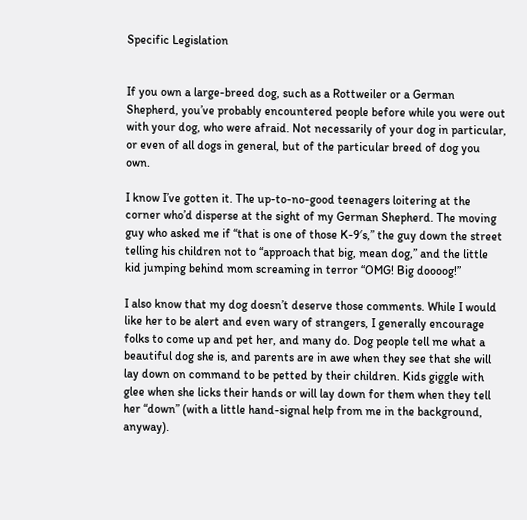Specific Legislation


If you own a large-breed dog, such as a Rottweiler or a German Shepherd, you’ve probably encountered people before while you were out with your dog, who were afraid. Not necessarily of your dog in particular, or even of all dogs in general, but of the particular breed of dog you own.

I know I’ve gotten it. The up-to-no-good teenagers loitering at the corner who’d disperse at the sight of my German Shepherd. The moving guy who asked me if “that is one of those K-9′s,” the guy down the street telling his children not to “approach that big, mean dog,” and the little kid jumping behind mom screaming in terror “OMG! Big doooog!”

I also know that my dog doesn’t deserve those comments. While I would like her to be alert and even wary of strangers, I generally encourage folks to come up and pet her, and many do. Dog people tell me what a beautiful dog she is, and parents are in awe when they see that she will lay down on command to be petted by their children. Kids giggle with glee when she licks their hands or will lay down for them when they tell her “down” (with a little hand-signal help from me in the background, anyway).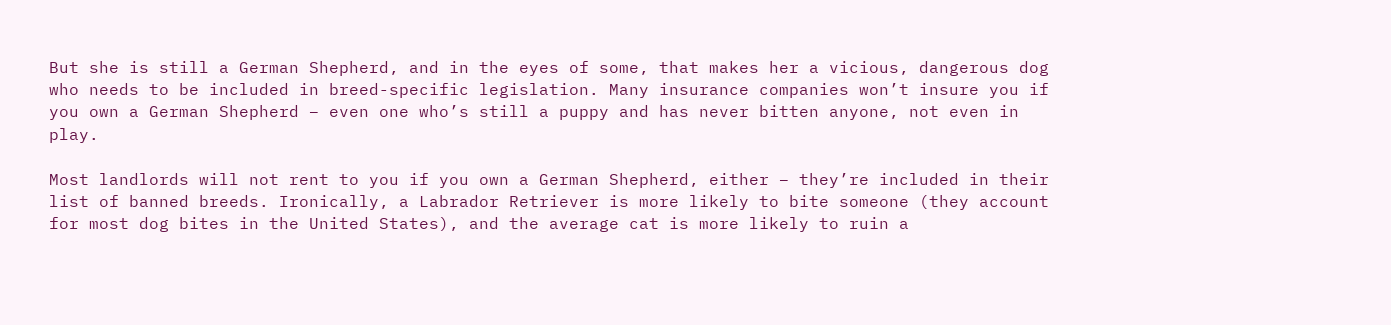But she is still a German Shepherd, and in the eyes of some, that makes her a vicious, dangerous dog who needs to be included in breed-specific legislation. Many insurance companies won’t insure you if you own a German Shepherd – even one who’s still a puppy and has never bitten anyone, not even in play.

Most landlords will not rent to you if you own a German Shepherd, either – they’re included in their list of banned breeds. Ironically, a Labrador Retriever is more likely to bite someone (they account for most dog bites in the United States), and the average cat is more likely to ruin a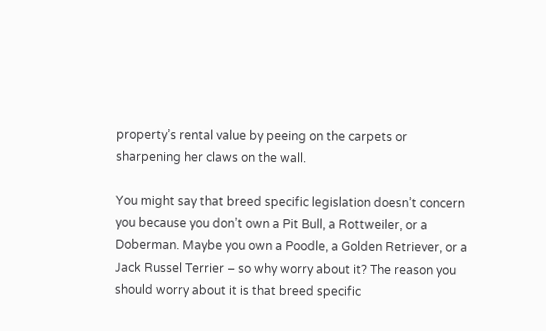property’s rental value by peeing on the carpets or sharpening her claws on the wall.

You might say that breed specific legislation doesn’t concern you because you don’t own a Pit Bull, a Rottweiler, or a Doberman. Maybe you own a Poodle, a Golden Retriever, or a Jack Russel Terrier – so why worry about it? The reason you should worry about it is that breed specific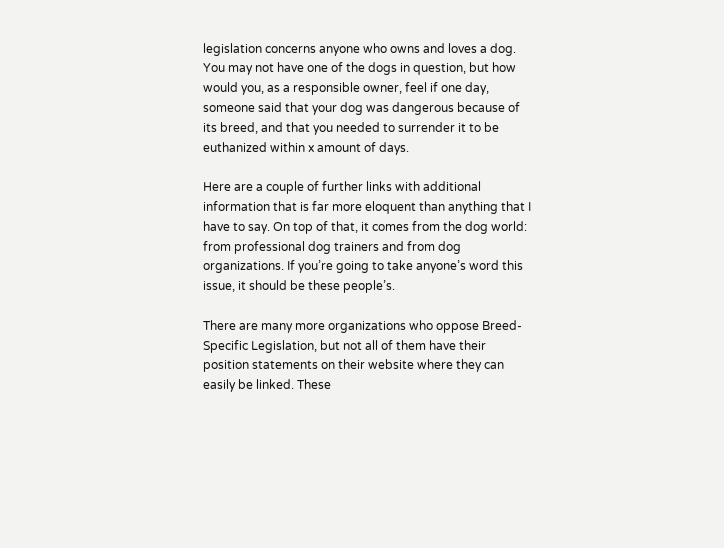legislation concerns anyone who owns and loves a dog. You may not have one of the dogs in question, but how would you, as a responsible owner, feel if one day, someone said that your dog was dangerous because of its breed, and that you needed to surrender it to be euthanized within x amount of days.

Here are a couple of further links with additional information that is far more eloquent than anything that I have to say. On top of that, it comes from the dog world: from professional dog trainers and from dog organizations. If you’re going to take anyone’s word this issue, it should be these people’s.

There are many more organizations who oppose Breed-Specific Legislation, but not all of them have their position statements on their website where they can easily be linked. These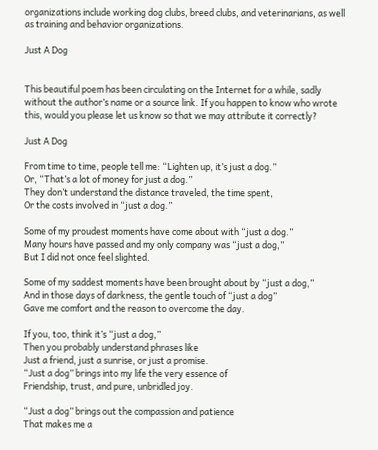organizations include working dog clubs, breed clubs, and veterinarians, as well as training and behavior organizations.

Just A Dog


This beautiful poem has been circulating on the Internet for a while, sadly without the author’s name or a source link. If you happen to know who wrote this, would you please let us know so that we may attribute it correctly?

Just A Dog

From time to time, people tell me: “Lighten up, it’s just a dog.”
Or, “That’s a lot of money for just a dog.”
They don’t understand the distance traveled, the time spent,
Or the costs involved in “just a dog.”

Some of my proudest moments have come about with “just a dog.”
Many hours have passed and my only company was “just a dog,”
But I did not once feel slighted.

Some of my saddest moments have been brought about by “just a dog,”
And in those days of darkness, the gentle touch of “just a dog”
Gave me comfort and the reason to overcome the day.

If you, too, think it’s “just a dog,”
Then you probably understand phrases like
Just a friend, just a sunrise, or just a promise.
“Just a dog” brings into my life the very essence of
Friendship, trust, and pure, unbridled joy.

“Just a dog” brings out the compassion and patience
That makes me a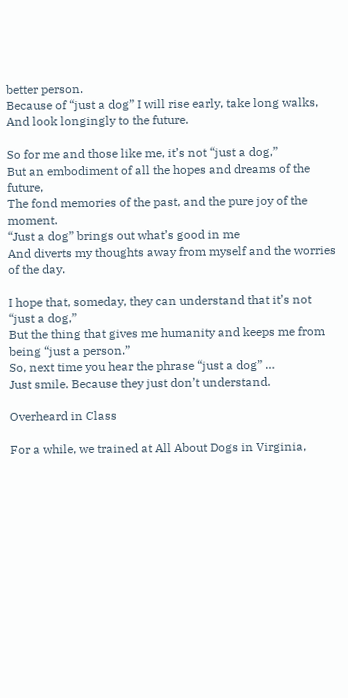better person.
Because of “just a dog” I will rise early, take long walks,
And look longingly to the future.

So for me and those like me, it’s not “just a dog,”
But an embodiment of all the hopes and dreams of the future,
The fond memories of the past, and the pure joy of the moment.
“Just a dog” brings out what’s good in me
And diverts my thoughts away from myself and the worries of the day.

I hope that, someday, they can understand that it’s not “just a dog,”
But the thing that gives me humanity and keeps me from being “just a person.”
So, next time you hear the phrase “just a dog” …
Just smile. Because they just don’t understand.

Overheard in Class

For a while, we trained at All About Dogs in Virginia,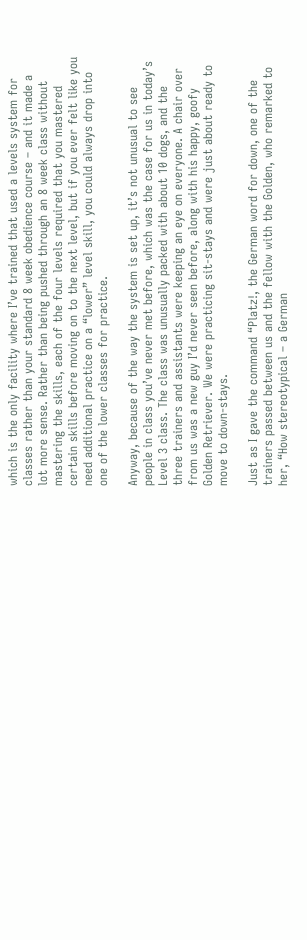which is the only facility where I’ve trained that used a levels system for classes rather than your standard 8 week obedience course – and it made a lot more sense. Rather than being pushed through an 8 week class without mastering the skills, each of the four levels required that you mastered certain skills before moving on to the next level, but if you ever felt like you need additional practice on a “lower” level skill, you could always drop into one of the lower classes for practice.

Anyway, because of the way the system is set up, it’s not unusual to see people in class you’ve never met before, which was the case for us in today’s Level 3 class. The class was unusually packed with about 10 dogs, and the three trainers and assistants were keeping an eye on everyone. A chair over from us was a new guy I’d never seen before, along with his happy, goofy Golden Retriever. We were practicing sit-stays and were just about ready to move to down-stays.

Just as I gave the command “Platz!, the German word for down, one of the trainers passed between us and the fellow with the Golden, who remarked to her, “How stereotypical – a German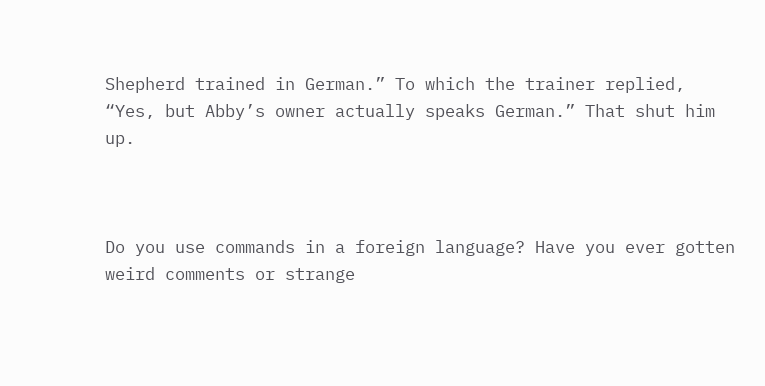Shepherd trained in German.” To which the trainer replied, “Yes, but Abby’s owner actually speaks German.” That shut him up.



Do you use commands in a foreign language? Have you ever gotten weird comments or strange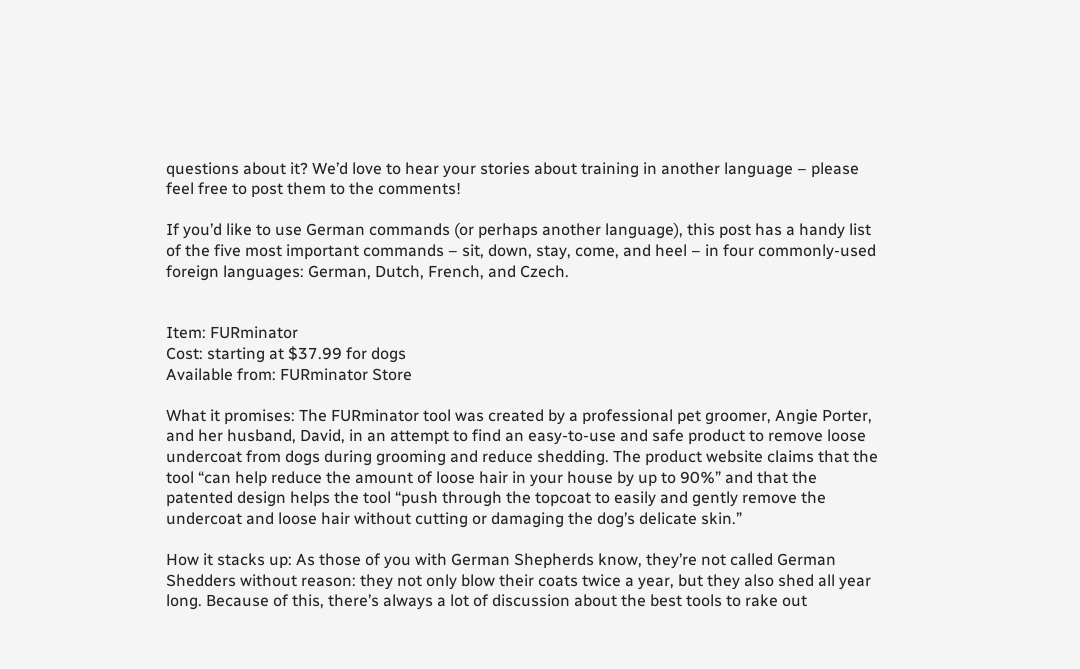questions about it? We’d love to hear your stories about training in another language – please feel free to post them to the comments!

If you’d like to use German commands (or perhaps another language), this post has a handy list of the five most important commands – sit, down, stay, come, and heel – in four commonly-used foreign languages: German, Dutch, French, and Czech.


Item: FURminator
Cost: starting at $37.99 for dogs
Available from: FURminator Store

What it promises: The FURminator tool was created by a professional pet groomer, Angie Porter, and her husband, David, in an attempt to find an easy-to-use and safe product to remove loose undercoat from dogs during grooming and reduce shedding. The product website claims that the tool “can help reduce the amount of loose hair in your house by up to 90%” and that the patented design helps the tool “push through the topcoat to easily and gently remove the undercoat and loose hair without cutting or damaging the dog’s delicate skin.”

How it stacks up: As those of you with German Shepherds know, they’re not called German Shedders without reason: they not only blow their coats twice a year, but they also shed all year long. Because of this, there’s always a lot of discussion about the best tools to rake out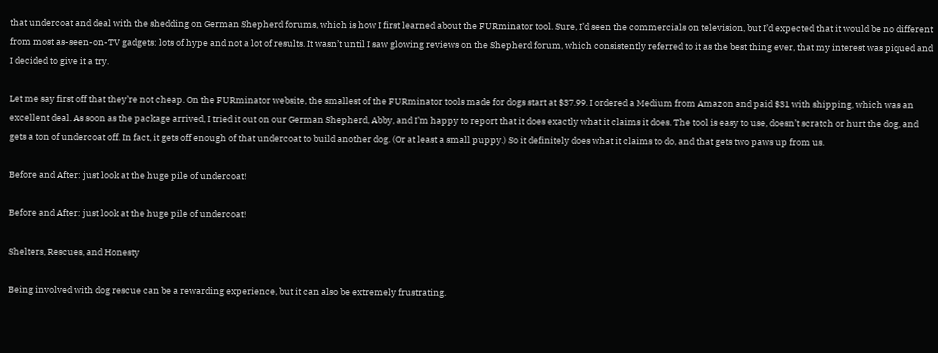that undercoat and deal with the shedding on German Shepherd forums, which is how I first learned about the FURminator tool. Sure, I’d seen the commercials on television, but I’d expected that it would be no different from most as-seen-on-TV gadgets: lots of hype and not a lot of results. It wasn’t until I saw glowing reviews on the Shepherd forum, which consistently referred to it as the best thing ever, that my interest was piqued and I decided to give it a try.

Let me say first off that they’re not cheap. On the FURminator website, the smallest of the FURminator tools made for dogs start at $37.99. I ordered a Medium from Amazon and paid $31 with shipping, which was an excellent deal. As soon as the package arrived, I tried it out on our German Shepherd, Abby, and I’m happy to report that it does exactly what it claims it does. The tool is easy to use, doesn’t scratch or hurt the dog, and gets a ton of undercoat off. In fact, it gets off enough of that undercoat to build another dog. (Or at least a small puppy.) So it definitely does what it claims to do, and that gets two paws up from us.

Before and After: just look at the huge pile of undercoat!

Before and After: just look at the huge pile of undercoat!

Shelters, Rescues, and Honesty

Being involved with dog rescue can be a rewarding experience, but it can also be extremely frustrating.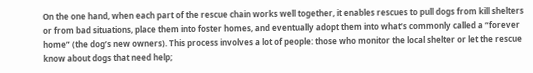On the one hand, when each part of the rescue chain works well together, it enables rescues to pull dogs from kill shelters or from bad situations, place them into foster homes, and eventually adopt them into what’s commonly called a “forever home” (the dog’s new owners). This process involves a lot of people: those who monitor the local shelter or let the rescue know about dogs that need help;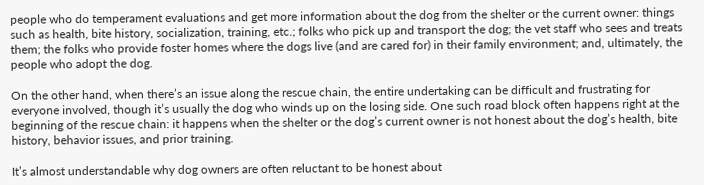people who do temperament evaluations and get more information about the dog from the shelter or the current owner: things such as health, bite history, socialization, training, etc.; folks who pick up and transport the dog; the vet staff who sees and treats them; the folks who provide foster homes where the dogs live (and are cared for) in their family environment; and, ultimately, the people who adopt the dog.

On the other hand, when there’s an issue along the rescue chain, the entire undertaking can be difficult and frustrating for everyone involved, though it’s usually the dog who winds up on the losing side. One such road block often happens right at the beginning of the rescue chain: it happens when the shelter or the dog’s current owner is not honest about the dog’s health, bite history, behavior issues, and prior training.

It’s almost understandable why dog owners are often reluctant to be honest about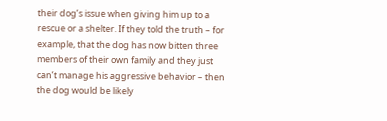their dog’s issue when giving him up to a rescue or a shelter. If they told the truth – for example, that the dog has now bitten three members of their own family and they just can’t manage his aggressive behavior – then the dog would be likely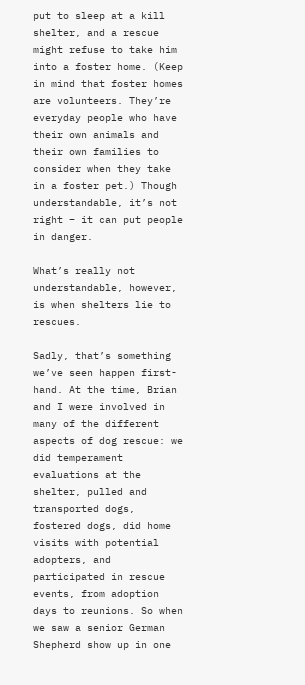put to sleep at a kill shelter, and a rescue might refuse to take him into a foster home. (Keep in mind that foster homes are volunteers. They’re everyday people who have their own animals and their own families to consider when they take in a foster pet.) Though understandable, it’s not right – it can put people in danger.

What’s really not understandable, however, is when shelters lie to rescues.

Sadly, that’s something we’ve seen happen first-hand. At the time, Brian and I were involved in many of the different aspects of dog rescue: we did temperament evaluations at the shelter, pulled and transported dogs, fostered dogs, did home visits with potential adopters, and participated in rescue events, from adoption days to reunions. So when we saw a senior German Shepherd show up in one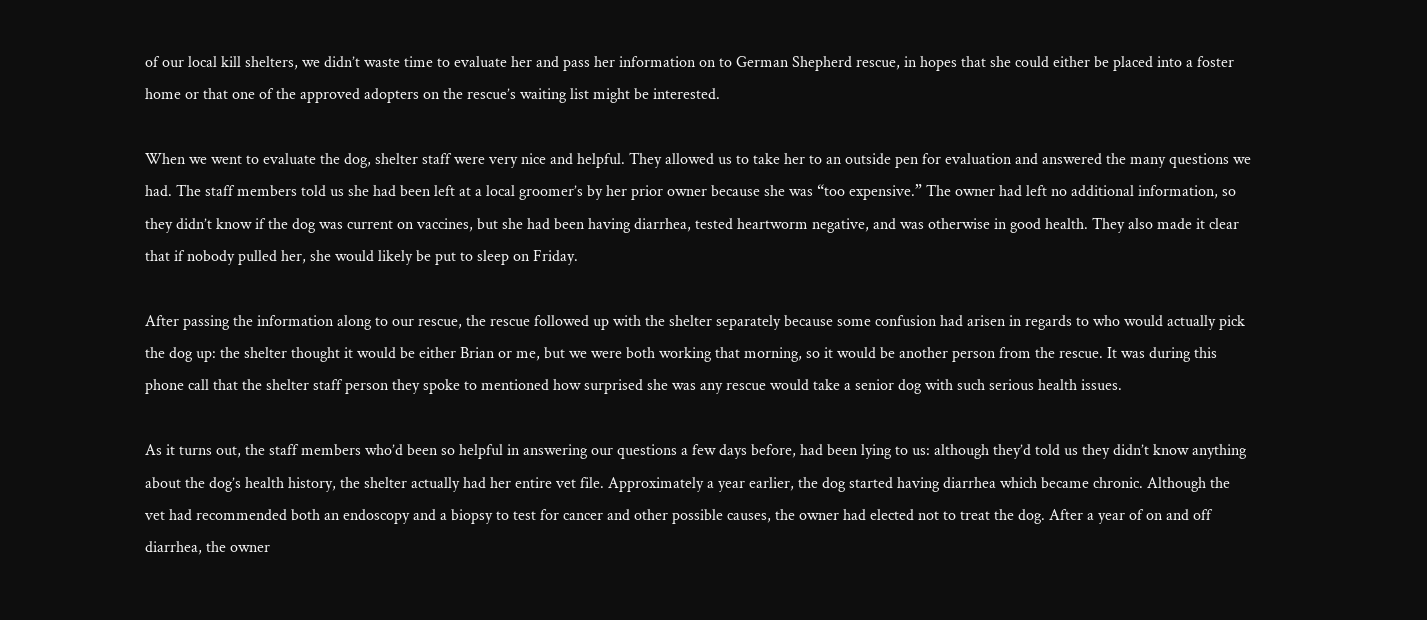of our local kill shelters, we didn’t waste time to evaluate her and pass her information on to German Shepherd rescue, in hopes that she could either be placed into a foster home or that one of the approved adopters on the rescue’s waiting list might be interested.

When we went to evaluate the dog, shelter staff were very nice and helpful. They allowed us to take her to an outside pen for evaluation and answered the many questions we had. The staff members told us she had been left at a local groomer’s by her prior owner because she was “too expensive.” The owner had left no additional information, so they didn’t know if the dog was current on vaccines, but she had been having diarrhea, tested heartworm negative, and was otherwise in good health. They also made it clear that if nobody pulled her, she would likely be put to sleep on Friday.

After passing the information along to our rescue, the rescue followed up with the shelter separately because some confusion had arisen in regards to who would actually pick the dog up: the shelter thought it would be either Brian or me, but we were both working that morning, so it would be another person from the rescue. It was during this phone call that the shelter staff person they spoke to mentioned how surprised she was any rescue would take a senior dog with such serious health issues.

As it turns out, the staff members who’d been so helpful in answering our questions a few days before, had been lying to us: although they’d told us they didn’t know anything about the dog’s health history, the shelter actually had her entire vet file. Approximately a year earlier, the dog started having diarrhea which became chronic. Although the vet had recommended both an endoscopy and a biopsy to test for cancer and other possible causes, the owner had elected not to treat the dog. After a year of on and off diarrhea, the owner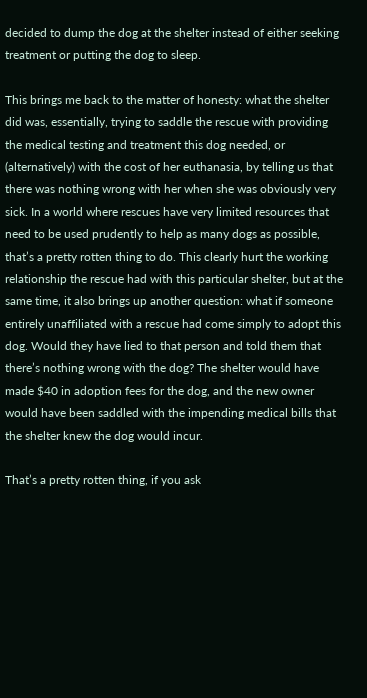decided to dump the dog at the shelter instead of either seeking treatment or putting the dog to sleep.

This brings me back to the matter of honesty: what the shelter did was, essentially, trying to saddle the rescue with providing the medical testing and treatment this dog needed, or (alternatively) with the cost of her euthanasia, by telling us that there was nothing wrong with her when she was obviously very sick. In a world where rescues have very limited resources that need to be used prudently to help as many dogs as possible, that’s a pretty rotten thing to do. This clearly hurt the working relationship the rescue had with this particular shelter, but at the same time, it also brings up another question: what if someone entirely unaffiliated with a rescue had come simply to adopt this dog. Would they have lied to that person and told them that there’s nothing wrong with the dog? The shelter would have made $40 in adoption fees for the dog, and the new owner would have been saddled with the impending medical bills that the shelter knew the dog would incur.

That’s a pretty rotten thing, if you ask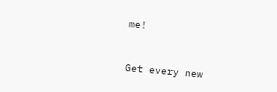me!



Get every new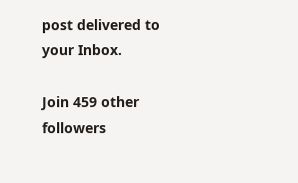post delivered to your Inbox.

Join 459 other followers